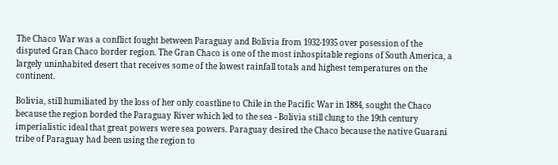The Chaco War was a conflict fought between Paraguay and Bolivia from 1932-1935 over posession of the disputed Gran Chaco border region. The Gran Chaco is one of the most inhospitable regions of South America, a largely uninhabited desert that receives some of the lowest rainfall totals and highest temperatures on the continent.

Bolivia, still humiliated by the loss of her only coastline to Chile in the Pacific War in 1884, sought the Chaco because the region borded the Paraguay River which led to the sea - Bolivia still clung to the 19th century imperialistic ideal that great powers were sea powers. Paraguay desired the Chaco because the native Guarani tribe of Paraguay had been using the region to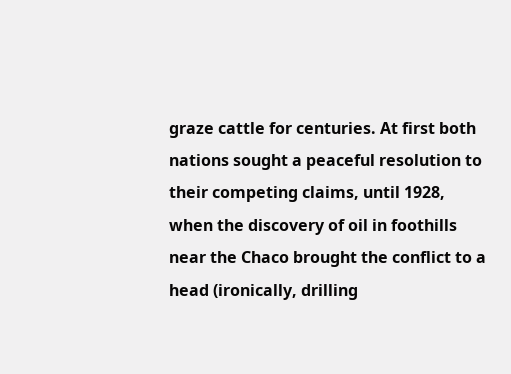graze cattle for centuries. At first both nations sought a peaceful resolution to their competing claims, until 1928, when the discovery of oil in foothills near the Chaco brought the conflict to a head (ironically, drilling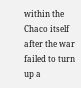within the Chaco itself after the war failed to turn up a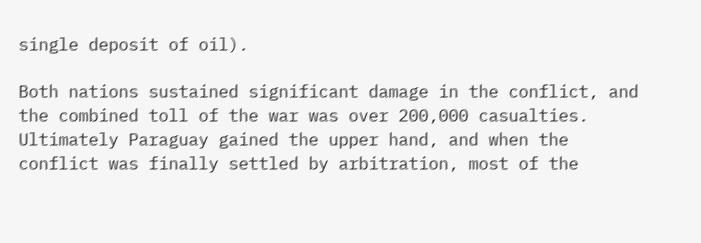single deposit of oil).

Both nations sustained significant damage in the conflict, and the combined toll of the war was over 200,000 casualties. Ultimately Paraguay gained the upper hand, and when the conflict was finally settled by arbitration, most of the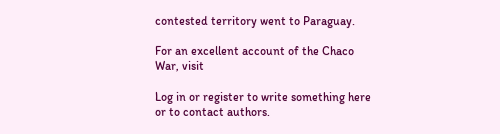contested territory went to Paraguay.

For an excellent account of the Chaco War, visit

Log in or register to write something here or to contact authors.